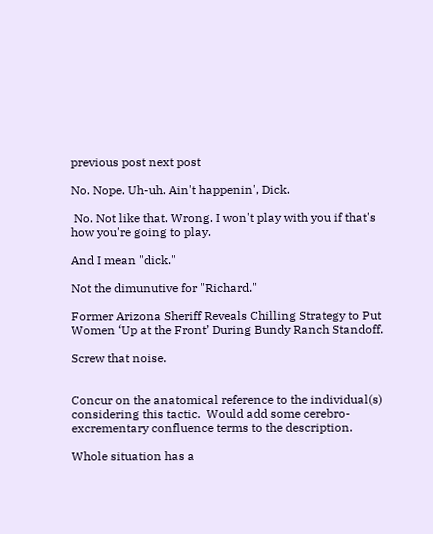previous post next post

No. Nope. Uh-uh. Ain't happenin', Dick.

 No. Not like that. Wrong. I won't play with you if that's how you're going to play.

And I mean "dick."

Not the dimunutive for "Richard."

Former Arizona Sheriff Reveals Chilling Strategy to Put Women ‘Up at the Front’ During Bundy Ranch Standoff.

Screw that noise.


Concur on the anatomical reference to the individual(s) considering this tactic.  Would add some cerebro-excrementary confluence terms to the description.

Whole situation has a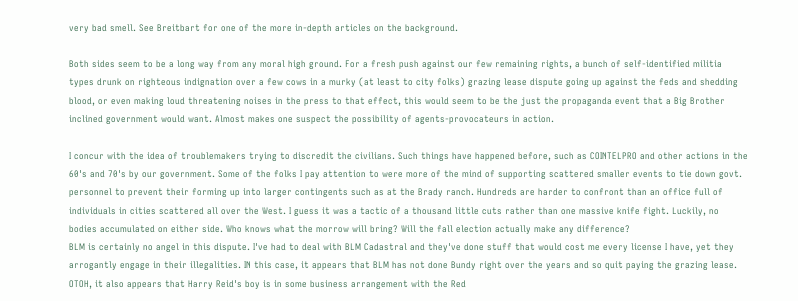very bad smell. See Breitbart for one of the more in-depth articles on the background.

Both sides seem to be a long way from any moral high ground. For a fresh push against our few remaining rights, a bunch of self-identified militia types drunk on righteous indignation over a few cows in a murky (at least to city folks) grazing lease dispute going up against the feds and shedding blood, or even making loud threatening noises in the press to that effect, this would seem to be the just the propaganda event that a Big Brother inclined government would want. Almost makes one suspect the possibility of agents-provocateurs in action.

I concur with the idea of troublemakers trying to discredit the civilians. Such things have happened before, such as COINTELPRO and other actions in the 60's and 70's by our government. Some of the folks I pay attention to were more of the mind of supporting scattered smaller events to tie down govt. personnel to prevent their forming up into larger contingents such as at the Brady ranch. Hundreds are harder to confront than an office full of individuals in cities scattered all over the West. I guess it was a tactic of a thousand little cuts rather than one massive knife fight. Luckily, no bodies accumulated on either side. Who knows what the morrow will bring? Will the fall election actually make any difference?
BLM is certainly no angel in this dispute. I've had to deal with BLM Cadastral and they've done stuff that would cost me every license I have, yet they arrogantly engage in their illegalities. IN this case, it appears that BLM has not done Bundy right over the years and so quit paying the grazing lease. OTOH, it also appears that Harry Reid's boy is in some business arrangement with the Red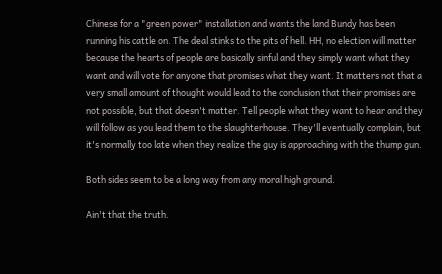Chinese for a "green power" installation and wants the land Bundy has been running his cattle on. The deal stinks to the pits of hell. HH, no election will matter because the hearts of people are basically sinful and they simply want what they want and will vote for anyone that promises what they want. It matters not that a very small amount of thought would lead to the conclusion that their promises are not possible, but that doesn't matter. Tell people what they want to hear and they will follow as you lead them to the slaughterhouse. They'll eventually complain, but it's normally too late when they realize the guy is approaching with the thump gun.

Both sides seem to be a long way from any moral high ground.

Ain't that the truth.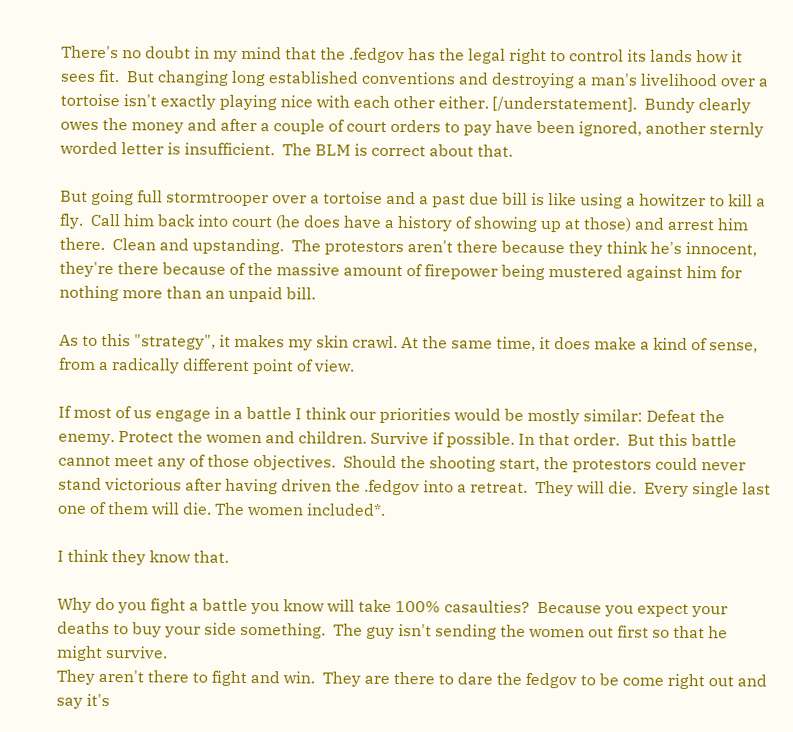There's no doubt in my mind that the .fedgov has the legal right to control its lands how it sees fit.  But changing long established conventions and destroying a man's livelihood over a tortoise isn't exactly playing nice with each other either. [/understatement].  Bundy clearly owes the money and after a couple of court orders to pay have been ignored, another sternly worded letter is insufficient.  The BLM is correct about that.

But going full stormtrooper over a tortoise and a past due bill is like using a howitzer to kill a fly.  Call him back into court (he does have a history of showing up at those) and arrest him there.  Clean and upstanding.  The protestors aren't there because they think he's innocent, they're there because of the massive amount of firepower being mustered against him for nothing more than an unpaid bill.

As to this "strategy", it makes my skin crawl. At the same time, it does make a kind of sense, from a radically different point of view.

If most of us engage in a battle I think our priorities would be mostly similar: Defeat the enemy. Protect the women and children. Survive if possible. In that order.  But this battle cannot meet any of those objectives.  Should the shooting start, the protestors could never stand victorious after having driven the .fedgov into a retreat.  They will die.  Every single last one of them will die. The women included*.

I think they know that.

Why do you fight a battle you know will take 100% casaulties?  Because you expect your deaths to buy your side something.  The guy isn't sending the women out first so that he might survive.
They aren't there to fight and win.  They are there to dare the fedgov to be come right out and say it's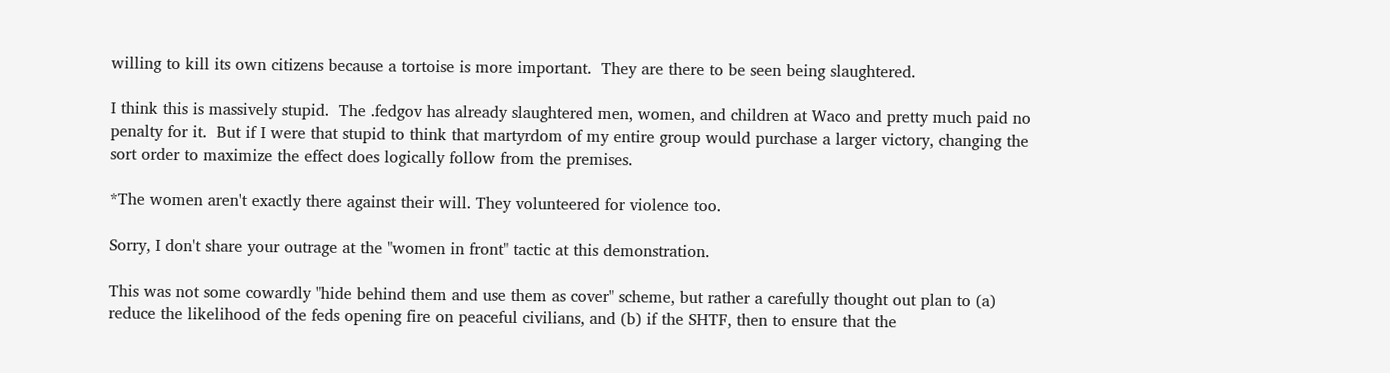willing to kill its own citizens because a tortoise is more important.  They are there to be seen being slaughtered.

I think this is massively stupid.  The .fedgov has already slaughtered men, women, and children at Waco and pretty much paid no penalty for it.  But if I were that stupid to think that martyrdom of my entire group would purchase a larger victory, changing the sort order to maximize the effect does logically follow from the premises.

*The women aren't exactly there against their will. They volunteered for violence too.

Sorry, I don't share your outrage at the "women in front" tactic at this demonstration.

This was not some cowardly "hide behind them and use them as cover" scheme, but rather a carefully thought out plan to (a) reduce the likelihood of the feds opening fire on peaceful civilians, and (b) if the SHTF, then to ensure that the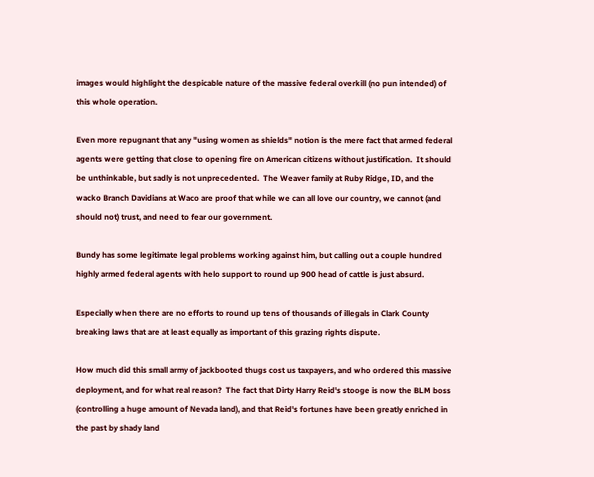images would highlight the despicable nature of the massive federal overkill (no pun intended) of this whole operation.

Even more repugnant that any "using women as shields" notion is the mere fact that armed federal agents were getting that close to opening fire on American citizens without justification.  It should be unthinkable, but sadly is not unprecedented.  The Weaver family at Ruby Ridge, ID, and the wacko Branch Davidians at Waco are proof that while we can all love our country, we cannot (and should not) trust, and need to fear our government.

Bundy has some legitimate legal problems working against him, but calling out a couple hundred highly armed federal agents with helo support to round up 900 head of cattle is just absurd.

Especially when there are no efforts to round up tens of thousands of illegals in Clark County breaking laws that are at least equally as important of this grazing rights dispute.

How much did this small army of jackbooted thugs cost us taxpayers, and who ordered this massive deployment, and for what real reason?  The fact that Dirty Harry Reid's stooge is now the BLM boss (controlling a huge amount of Nevada land), and that Reid's fortunes have been greatly enriched in the past by shady land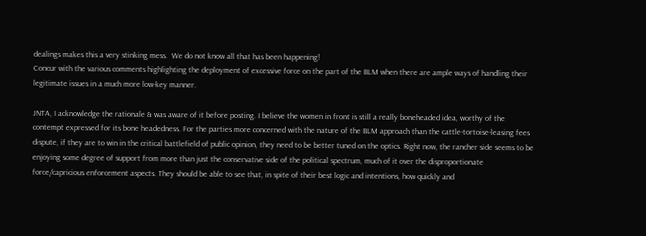dealings makes this a very stinking mess.  We do not know all that has been happening!
Concur with the various comments highlighting the deployment of excessive force on the part of the BLM when there are ample ways of handling their legitimate issues in a much more low-key manner.

JNTA, I acknowledge the rationale & was aware of it before posting. I believe the women in front is still a really boneheaded idea, worthy of the contempt expressed for its bone headedness. For the parties more concerned with the nature of the BLM approach than the cattle-tortoise-leasing fees dispute, if they are to win in the critical battlefield of public opinion, they need to be better tuned on the optics. Right now, the rancher side seems to be enjoying some degree of support from more than just the conservative side of the political spectrum, much of it over the disproportionate force/capricious enforcement aspects. They should be able to see that, in spite of their best logic and intentions, how quickly and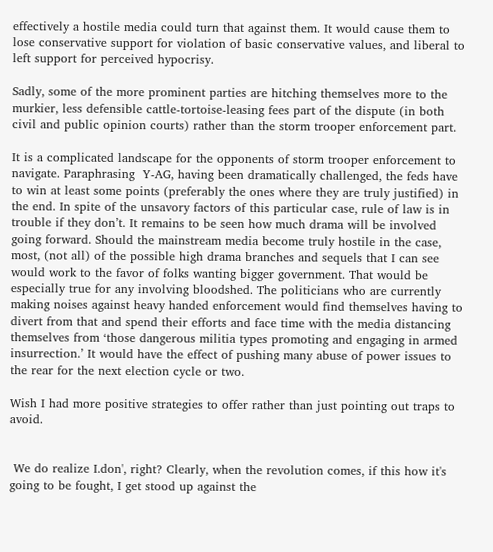effectively a hostile media could turn that against them. It would cause them to lose conservative support for violation of basic conservative values, and liberal to left support for perceived hypocrisy.

Sadly, some of the more prominent parties are hitching themselves more to the murkier, less defensible cattle-tortoise-leasing fees part of the dispute (in both civil and public opinion courts) rather than the storm trooper enforcement part.

It is a complicated landscape for the opponents of storm trooper enforcement to navigate. Paraphrasing  Y-AG, having been dramatically challenged, the feds have to win at least some points (preferably the ones where they are truly justified) in the end. In spite of the unsavory factors of this particular case, rule of law is in trouble if they don’t. It remains to be seen how much drama will be involved going forward. Should the mainstream media become truly hostile in the case, most, (not all) of the possible high drama branches and sequels that I can see would work to the favor of folks wanting bigger government. That would be especially true for any involving bloodshed. The politicians who are currently making noises against heavy handed enforcement would find themselves having to divert from that and spend their efforts and face time with the media distancing themselves from ‘those dangerous militia types promoting and engaging in armed insurrection.’ It would have the effect of pushing many abuse of power issues to the rear for the next election cycle or two.

Wish I had more positive strategies to offer rather than just pointing out traps to avoid.


 We do realize I.don', right? Clearly, when the revolution comes, if this how it's going to be fought, I get stood up against the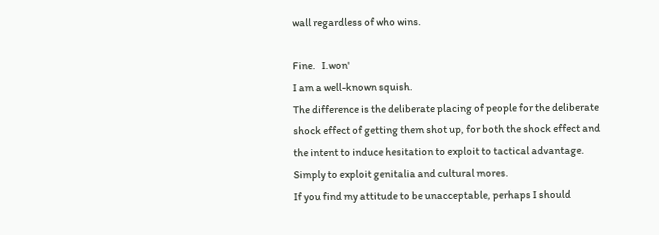wall regardless of who wins.

Fine.   I.won'
I am a well-known squish.
The difference is the deliberate placing of people for the deliberate shock effect of getting them shot up, for both the shock effect and the intent to induce hesitation to exploit to tactical advantage. Simply to exploit genitalia and cultural mores.
If you find my attitude to be unacceptable, perhaps I should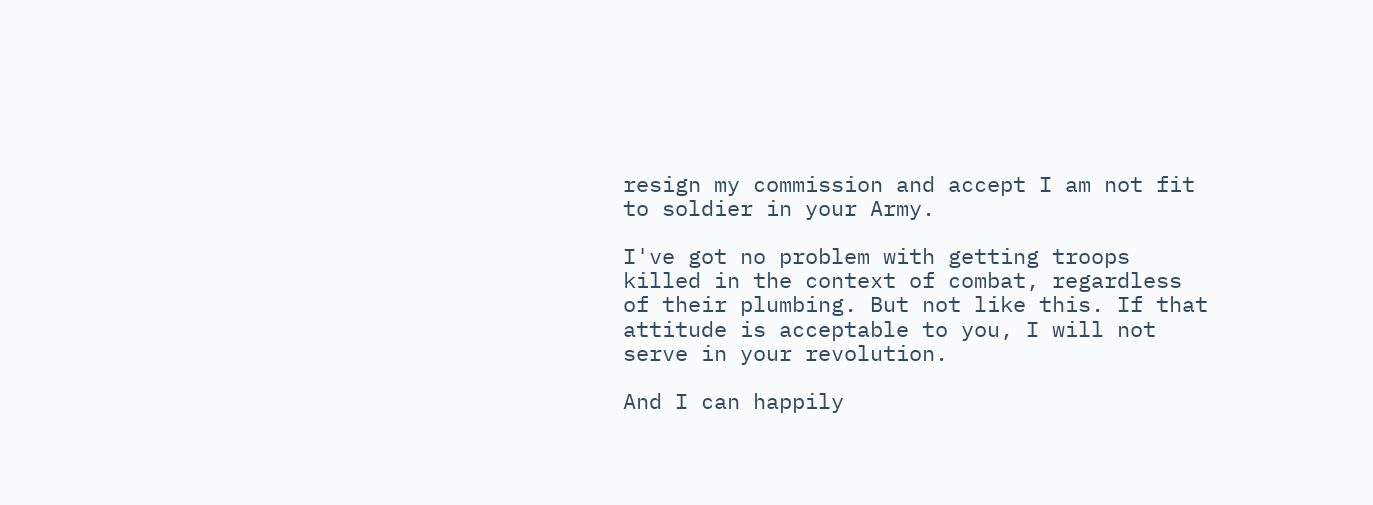resign my commission and accept I am not fit to soldier in your Army.

I've got no problem with getting troops killed in the context of combat, regardless of their plumbing. But not like this. If that attitude is acceptable to you, I will not serve in your revolution.

And I can happily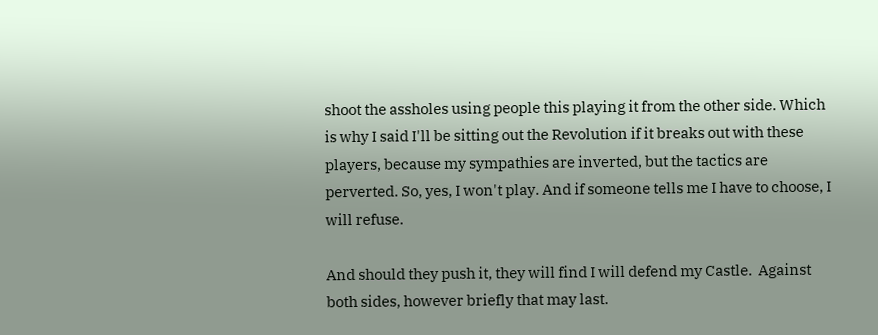shoot the assholes using people this playing it from the other side. Which is why I said I'll be sitting out the Revolution if it breaks out with these players, because my sympathies are inverted, but the tactics are perverted. So, yes, I won't play. And if someone tells me I have to choose, I will refuse.

And should they push it, they will find I will defend my Castle.  Against both sides, however briefly that may last.